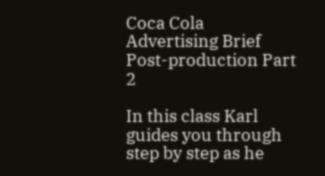Coca Cola Advertising Brief Post-production Part 2

In this class Karl guides you through step by step as he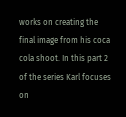works on creating the final image from his coca cola shoot. In this part 2 of the series Karl focuses on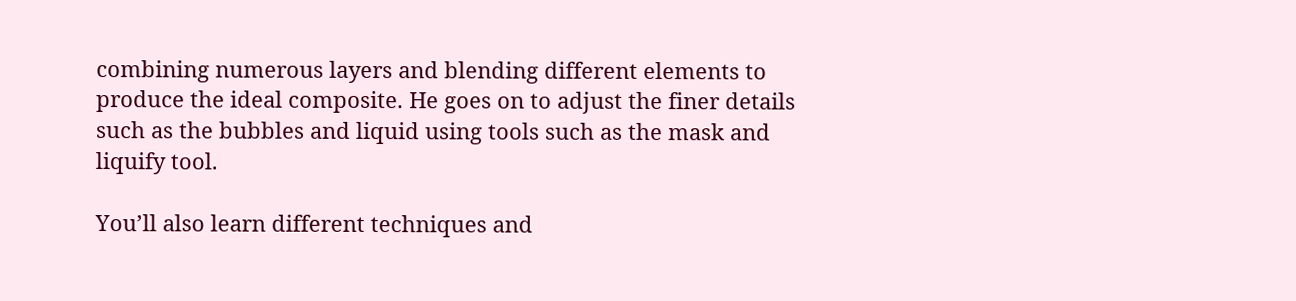combining numerous layers and blending different elements to produce the ideal composite. He goes on to adjust the finer details such as the bubbles and liquid using tools such as the mask and liquify tool.

You’ll also learn different techniques and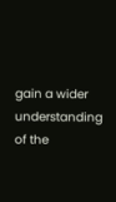gain a wider understanding of the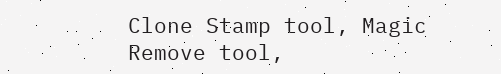Clone Stamp tool, Magic Remove tool,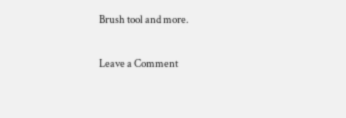Brush tool and more.

Leave a Comment